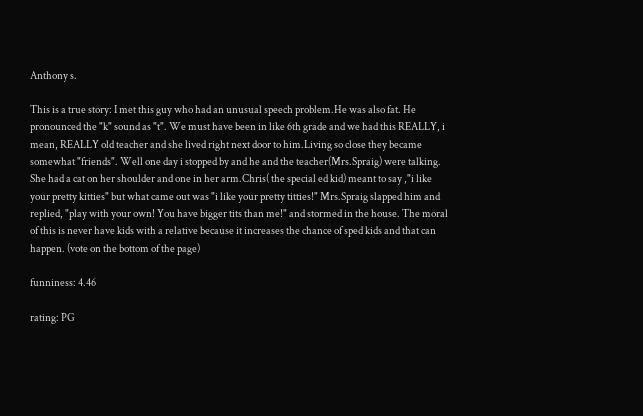Anthony s.

This is a true story: I met this guy who had an unusual speech problem.He was also fat. He pronounced the "k" sound as "t". We must have been in like 6th grade and we had this REALLY, i mean, REALLY old teacher and she lived right next door to him.Living so close they became somewhat "friends". Well one day i stopped by and he and the teacher(Mrs.Spraig) were talking. She had a cat on her shoulder and one in her arm.Chris( the special ed kid) meant to say ,"i like your pretty kitties" but what came out was "i like your pretty titties!" Mrs.Spraig slapped him and replied, "play with your own! You have bigger tits than me!" and stormed in the house. The moral of this is never have kids with a relative because it increases the chance of sped kids and that can happen. (vote on the bottom of the page)

funniness: 4.46

rating: PG